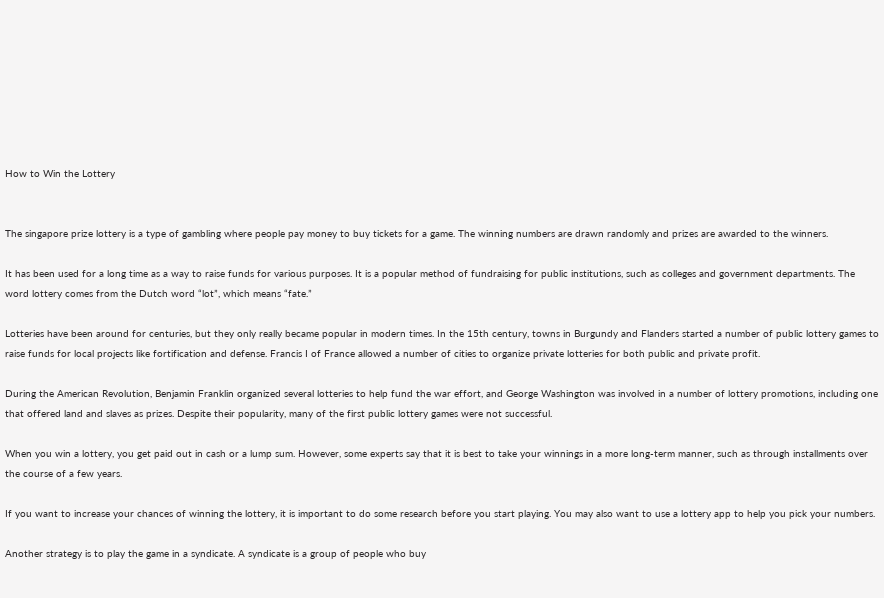How to Win the Lottery


The singapore prize lottery is a type of gambling where people pay money to buy tickets for a game. The winning numbers are drawn randomly and prizes are awarded to the winners.

It has been used for a long time as a way to raise funds for various purposes. It is a popular method of fundraising for public institutions, such as colleges and government departments. The word lottery comes from the Dutch word “lot”, which means “fate.”

Lotteries have been around for centuries, but they only really became popular in modern times. In the 15th century, towns in Burgundy and Flanders started a number of public lottery games to raise funds for local projects like fortification and defense. Francis I of France allowed a number of cities to organize private lotteries for both public and private profit.

During the American Revolution, Benjamin Franklin organized several lotteries to help fund the war effort, and George Washington was involved in a number of lottery promotions, including one that offered land and slaves as prizes. Despite their popularity, many of the first public lottery games were not successful.

When you win a lottery, you get paid out in cash or a lump sum. However, some experts say that it is best to take your winnings in a more long-term manner, such as through installments over the course of a few years.

If you want to increase your chances of winning the lottery, it is important to do some research before you start playing. You may also want to use a lottery app to help you pick your numbers.

Another strategy is to play the game in a syndicate. A syndicate is a group of people who buy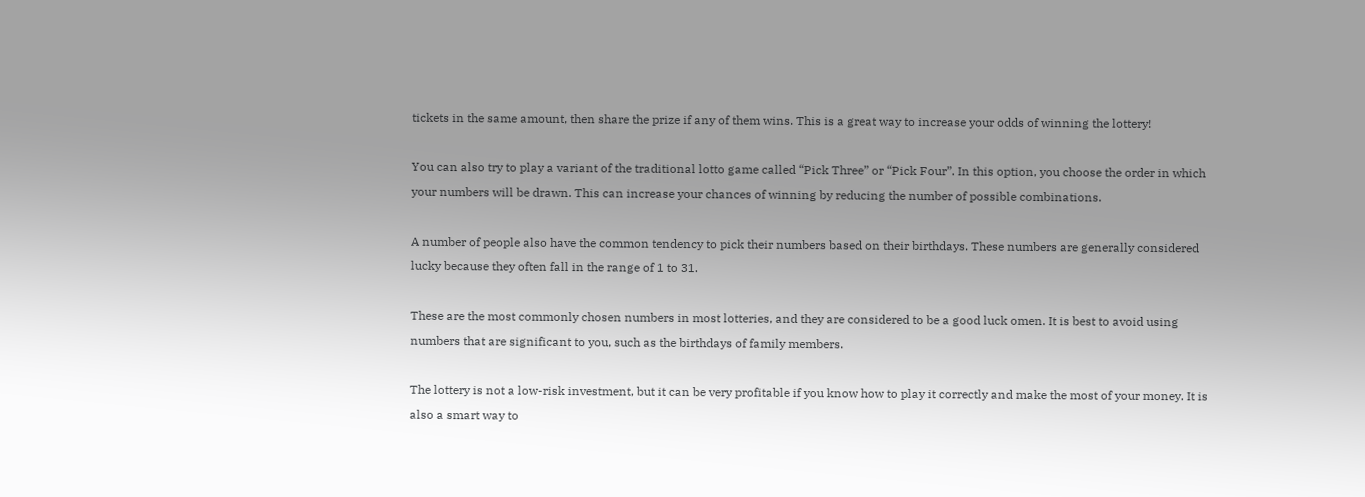tickets in the same amount, then share the prize if any of them wins. This is a great way to increase your odds of winning the lottery!

You can also try to play a variant of the traditional lotto game called “Pick Three” or “Pick Four”. In this option, you choose the order in which your numbers will be drawn. This can increase your chances of winning by reducing the number of possible combinations.

A number of people also have the common tendency to pick their numbers based on their birthdays. These numbers are generally considered lucky because they often fall in the range of 1 to 31.

These are the most commonly chosen numbers in most lotteries, and they are considered to be a good luck omen. It is best to avoid using numbers that are significant to you, such as the birthdays of family members.

The lottery is not a low-risk investment, but it can be very profitable if you know how to play it correctly and make the most of your money. It is also a smart way to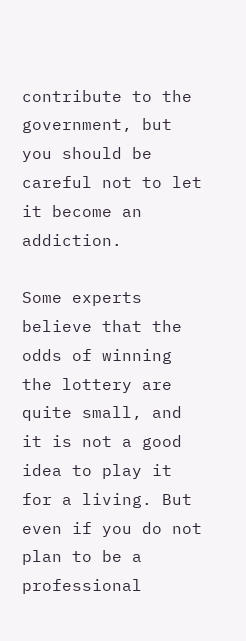contribute to the government, but you should be careful not to let it become an addiction.

Some experts believe that the odds of winning the lottery are quite small, and it is not a good idea to play it for a living. But even if you do not plan to be a professional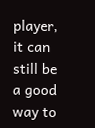player, it can still be a good way to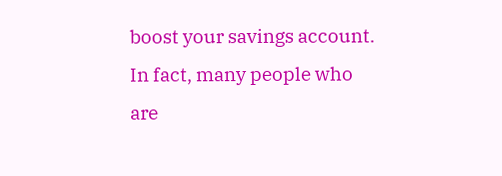boost your savings account. In fact, many people who are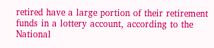retired have a large portion of their retirement funds in a lottery account, according to the National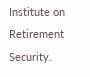Institute on Retirement Security.